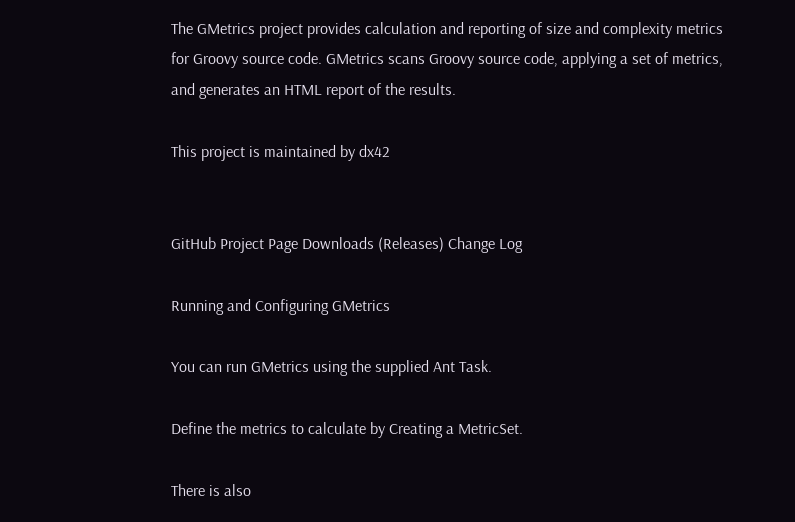The GMetrics project provides calculation and reporting of size and complexity metrics for Groovy source code. GMetrics scans Groovy source code, applying a set of metrics, and generates an HTML report of the results.

This project is maintained by dx42


GitHub Project Page Downloads (Releases) Change Log

Running and Configuring GMetrics

You can run GMetrics using the supplied Ant Task.

Define the metrics to calculate by Creating a MetricSet.

There is also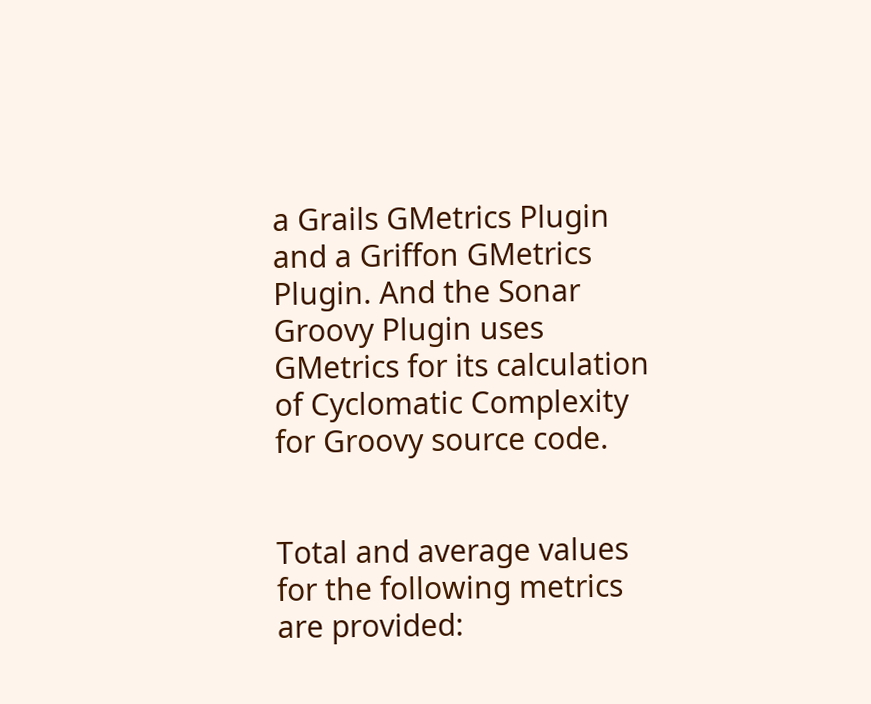a Grails GMetrics Plugin and a Griffon GMetrics Plugin. And the Sonar Groovy Plugin uses GMetrics for its calculation of Cyclomatic Complexity for Groovy source code.


Total and average values for the following metrics are provided: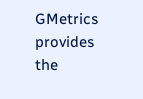GMetrics provides the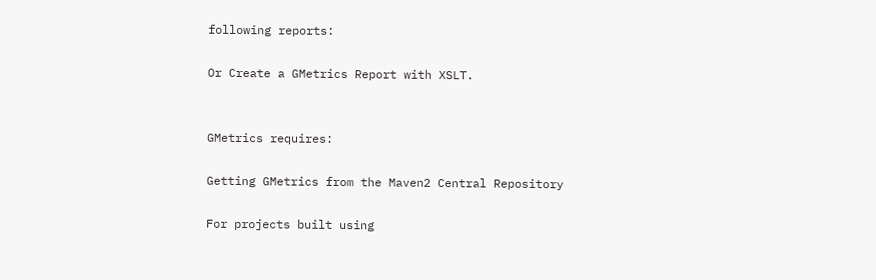following reports:

Or Create a GMetrics Report with XSLT.


GMetrics requires:

Getting GMetrics from the Maven2 Central Repository

For projects built using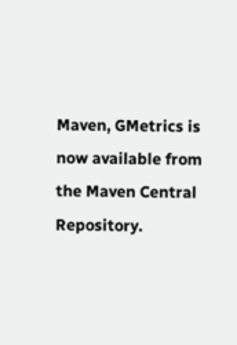Maven, GMetrics is now available from the Maven Central Repository.